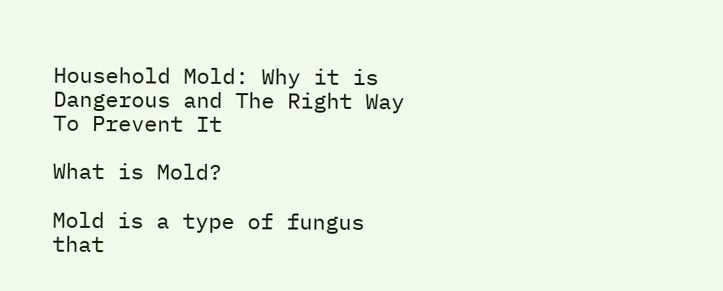Household Mold: Why it is Dangerous and The Right Way To Prevent It

What is Mold?

Mold is a type of fungus that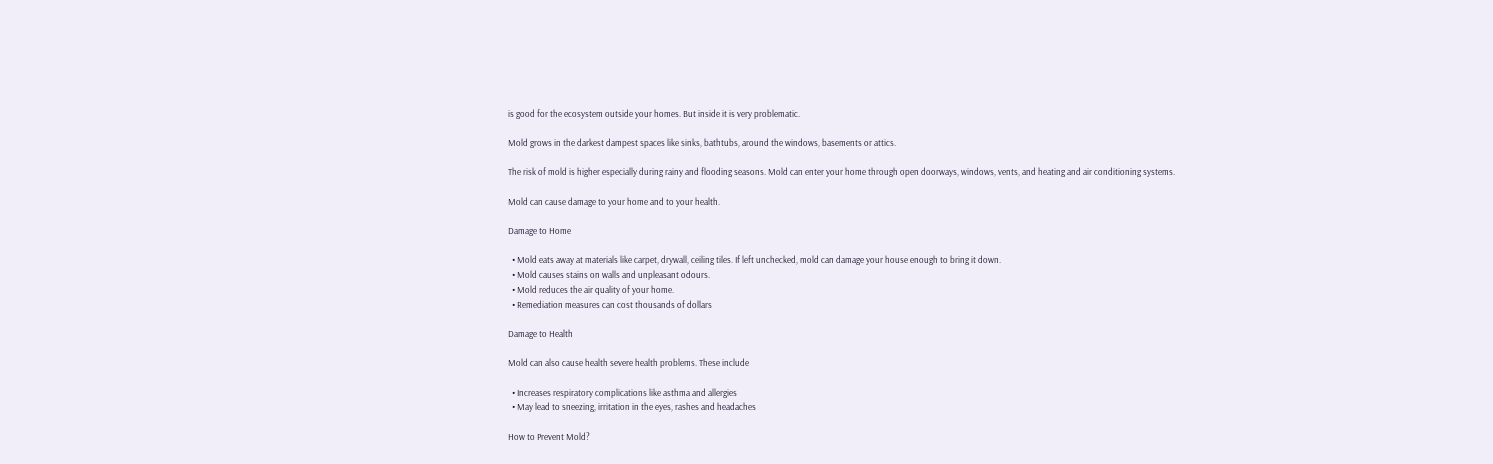is good for the ecosystem outside your homes. But inside it is very problematic.

Mold grows in the darkest dampest spaces like sinks, bathtubs, around the windows, basements or attics.

The risk of mold is higher especially during rainy and flooding seasons. Mold can enter your home through open doorways, windows, vents, and heating and air conditioning systems.

Mold can cause damage to your home and to your health.

Damage to Home

  • Mold eats away at materials like carpet, drywall, ceiling tiles. If left unchecked, mold can damage your house enough to bring it down.
  • Mold causes stains on walls and unpleasant odours.
  • Mold reduces the air quality of your home.
  • Remediation measures can cost thousands of dollars

Damage to Health

Mold can also cause health severe health problems. These include

  • Increases respiratory complications like asthma and allergies
  • May lead to sneezing, irritation in the eyes, rashes and headaches

How to Prevent Mold?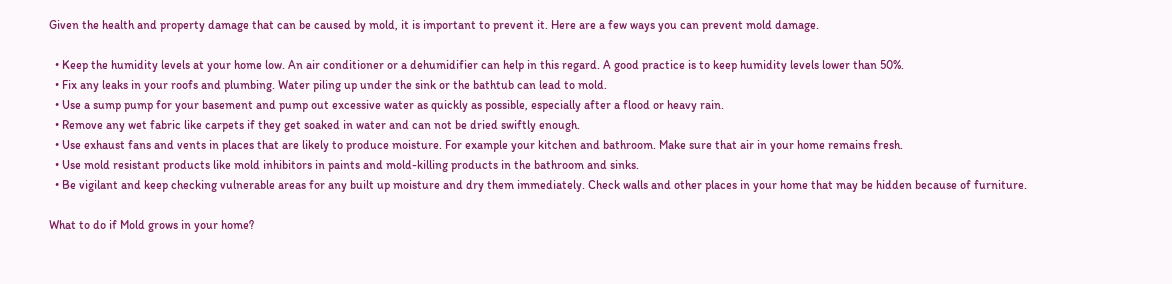Given the health and property damage that can be caused by mold, it is important to prevent it. Here are a few ways you can prevent mold damage.

  • Keep the humidity levels at your home low. An air conditioner or a dehumidifier can help in this regard. A good practice is to keep humidity levels lower than 50%.
  • Fix any leaks in your roofs and plumbing. Water piling up under the sink or the bathtub can lead to mold.
  • Use a sump pump for your basement and pump out excessive water as quickly as possible, especially after a flood or heavy rain.
  • Remove any wet fabric like carpets if they get soaked in water and can not be dried swiftly enough.
  • Use exhaust fans and vents in places that are likely to produce moisture. For example your kitchen and bathroom. Make sure that air in your home remains fresh.
  • Use mold resistant products like mold inhibitors in paints and mold-killing products in the bathroom and sinks.
  • Be vigilant and keep checking vulnerable areas for any built up moisture and dry them immediately. Check walls and other places in your home that may be hidden because of furniture.

What to do if Mold grows in your home?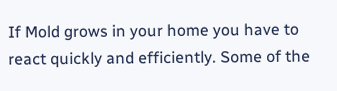If Mold grows in your home you have to react quickly and efficiently. Some of the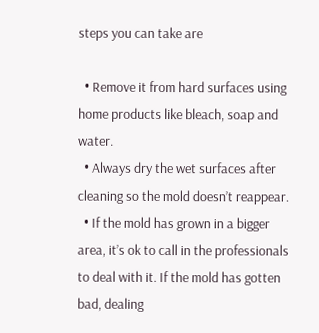steps you can take are

  • Remove it from hard surfaces using home products like bleach, soap and water.
  • Always dry the wet surfaces after cleaning so the mold doesn’t reappear.
  • If the mold has grown in a bigger area, it’s ok to call in the professionals to deal with it. If the mold has gotten bad, dealing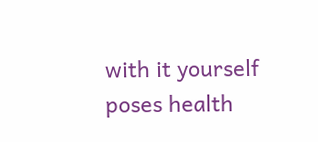with it yourself poses health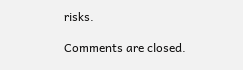risks.

Comments are closed.